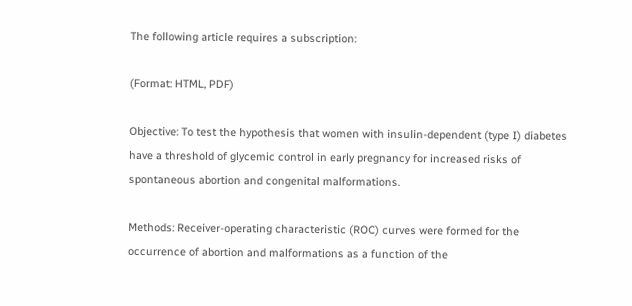The following article requires a subscription:

(Format: HTML, PDF)

Objective: To test the hypothesis that women with insulin-dependent (type I) diabetes have a threshold of glycemic control in early pregnancy for increased risks of spontaneous abortion and congenital malformations.

Methods: Receiver-operating characteristic (ROC) curves were formed for the occurrence of abortion and malformations as a function of the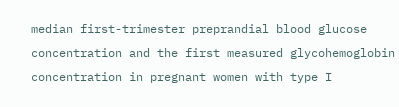median first-trimester preprandial blood glucose concentration and the first measured glycohemoglobin concentration in pregnant women with type I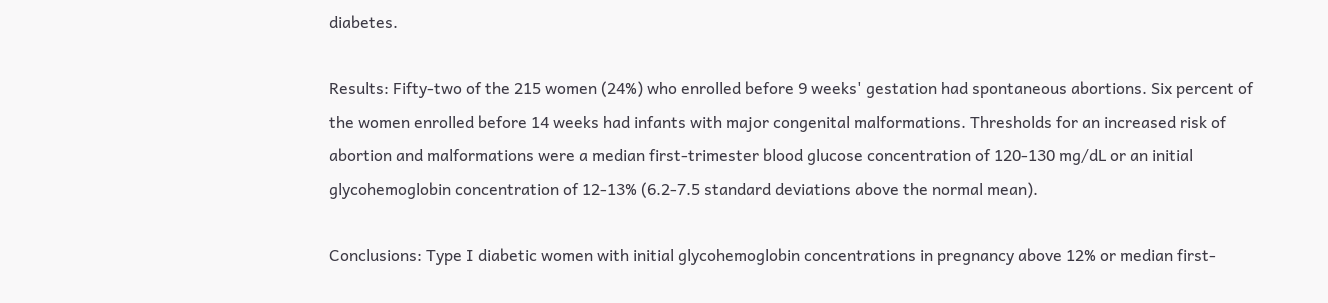diabetes.

Results: Fifty-two of the 215 women (24%) who enrolled before 9 weeks' gestation had spontaneous abortions. Six percent of the women enrolled before 14 weeks had infants with major congenital malformations. Thresholds for an increased risk of abortion and malformations were a median first-trimester blood glucose concentration of 120-130 mg/dL or an initial glycohemoglobin concentration of 12-13% (6.2-7.5 standard deviations above the normal mean).

Conclusions: Type I diabetic women with initial glycohemoglobin concentrations in pregnancy above 12% or median first-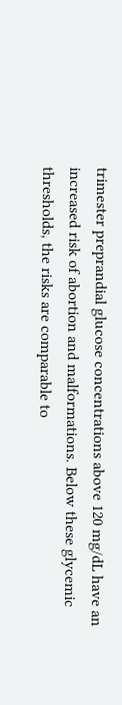trimester preprandial glucose concentrations above 120 mg/dL have an increased risk of abortion and malformations. Below these glycemic thresholds, the risks are comparable to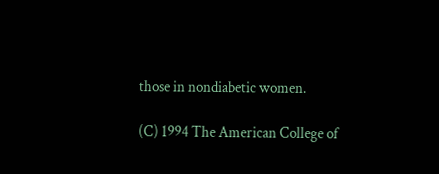those in nondiabetic women.

(C) 1994 The American College of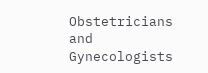Obstetricians and Gynecologists